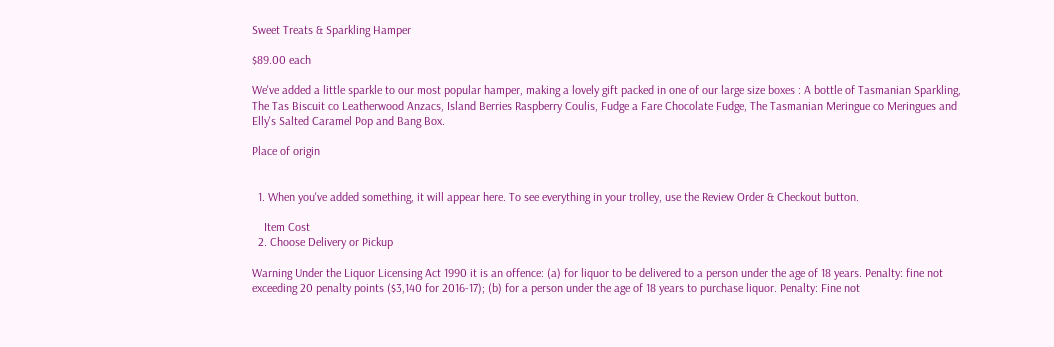Sweet Treats & Sparkling Hamper

$89.00 each

We've added a little sparkle to our most popular hamper, making a lovely gift packed in one of our large size boxes : A bottle of Tasmanian Sparkling, The Tas Biscuit co Leatherwood Anzacs, Island Berries Raspberry Coulis, Fudge a Fare Chocolate Fudge, The Tasmanian Meringue co Meringues and Elly's Salted Caramel Pop and Bang Box.

Place of origin


  1. When you've added something, it will appear here. To see everything in your trolley, use the Review Order & Checkout button.

    Item Cost
  2. Choose Delivery or Pickup

Warning Under the Liquor Licensing Act 1990 it is an offence: (a) for liquor to be delivered to a person under the age of 18 years. Penalty: fine not exceeding 20 penalty points ($3,140 for 2016-17); (b) for a person under the age of 18 years to purchase liquor. Penalty: Fine not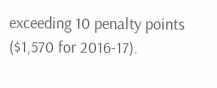exceeding 10 penalty points ($1,570 for 2016-17).